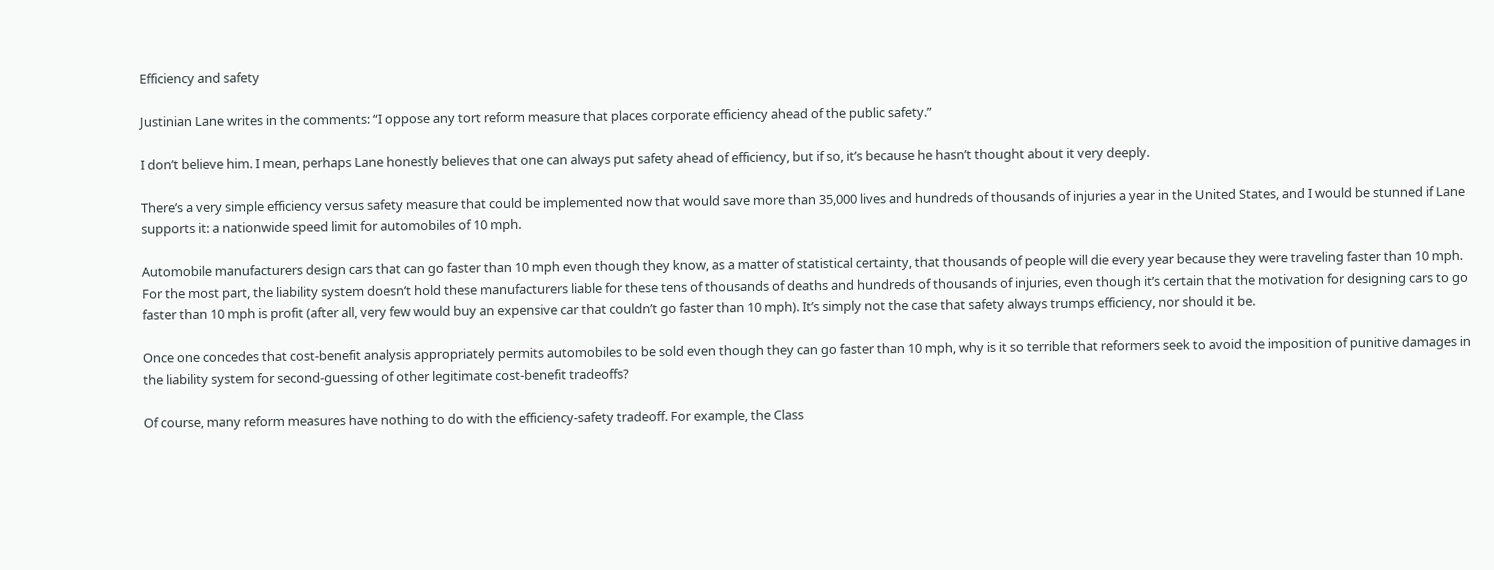Efficiency and safety

Justinian Lane writes in the comments: “I oppose any tort reform measure that places corporate efficiency ahead of the public safety.”

I don’t believe him. I mean, perhaps Lane honestly believes that one can always put safety ahead of efficiency, but if so, it’s because he hasn’t thought about it very deeply.

There’s a very simple efficiency versus safety measure that could be implemented now that would save more than 35,000 lives and hundreds of thousands of injuries a year in the United States, and I would be stunned if Lane supports it: a nationwide speed limit for automobiles of 10 mph.

Automobile manufacturers design cars that can go faster than 10 mph even though they know, as a matter of statistical certainty, that thousands of people will die every year because they were traveling faster than 10 mph. For the most part, the liability system doesn’t hold these manufacturers liable for these tens of thousands of deaths and hundreds of thousands of injuries, even though it’s certain that the motivation for designing cars to go faster than 10 mph is profit (after all, very few would buy an expensive car that couldn’t go faster than 10 mph). It’s simply not the case that safety always trumps efficiency, nor should it be.

Once one concedes that cost-benefit analysis appropriately permits automobiles to be sold even though they can go faster than 10 mph, why is it so terrible that reformers seek to avoid the imposition of punitive damages in the liability system for second-guessing of other legitimate cost-benefit tradeoffs?

Of course, many reform measures have nothing to do with the efficiency-safety tradeoff. For example, the Class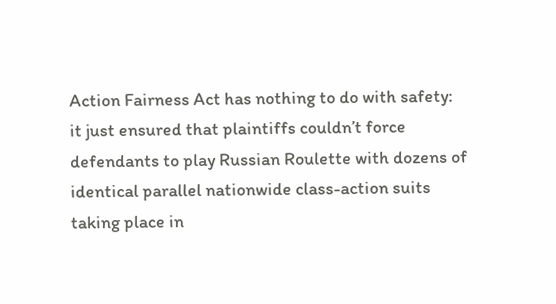Action Fairness Act has nothing to do with safety: it just ensured that plaintiffs couldn’t force defendants to play Russian Roulette with dozens of identical parallel nationwide class-action suits taking place in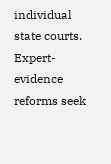individual state courts. Expert-evidence reforms seek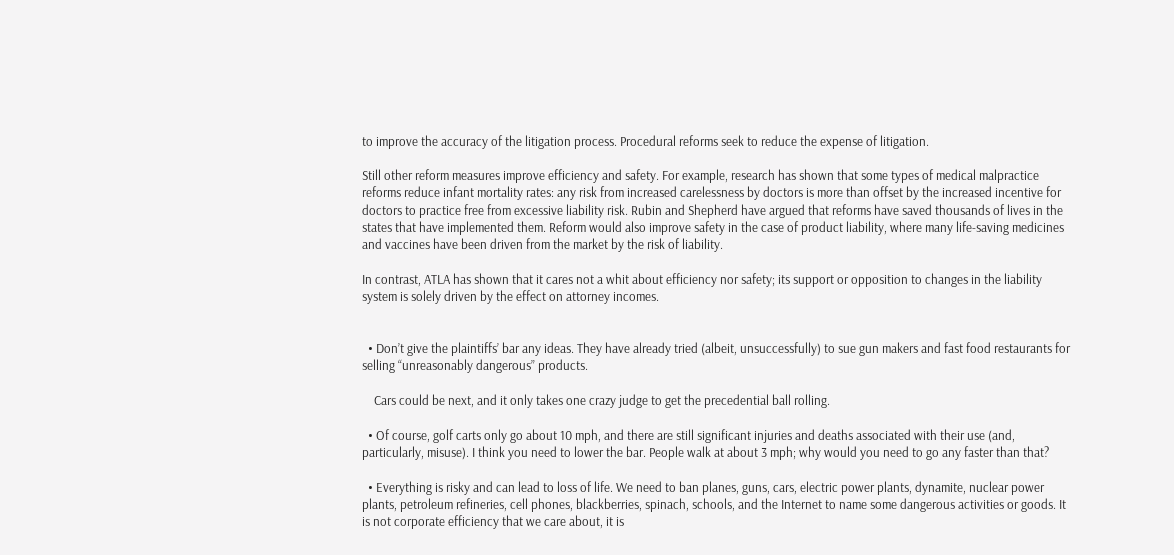to improve the accuracy of the litigation process. Procedural reforms seek to reduce the expense of litigation.

Still other reform measures improve efficiency and safety. For example, research has shown that some types of medical malpractice reforms reduce infant mortality rates: any risk from increased carelessness by doctors is more than offset by the increased incentive for doctors to practice free from excessive liability risk. Rubin and Shepherd have argued that reforms have saved thousands of lives in the states that have implemented them. Reform would also improve safety in the case of product liability, where many life-saving medicines and vaccines have been driven from the market by the risk of liability.

In contrast, ATLA has shown that it cares not a whit about efficiency nor safety; its support or opposition to changes in the liability system is solely driven by the effect on attorney incomes.


  • Don’t give the plaintiffs’ bar any ideas. They have already tried (albeit, unsuccessfully) to sue gun makers and fast food restaurants for selling “unreasonably dangerous” products.

    Cars could be next, and it only takes one crazy judge to get the precedential ball rolling.

  • Of course, golf carts only go about 10 mph, and there are still significant injuries and deaths associated with their use (and, particularly, misuse). I think you need to lower the bar. People walk at about 3 mph; why would you need to go any faster than that?

  • Everything is risky and can lead to loss of life. We need to ban planes, guns, cars, electric power plants, dynamite, nuclear power plants, petroleum refineries, cell phones, blackberries, spinach, schools, and the Internet to name some dangerous activities or goods. It is not corporate efficiency that we care about, it is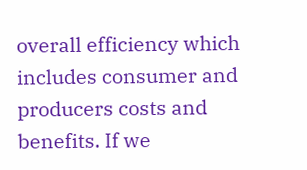overall efficiency which includes consumer and producers costs and benefits. If we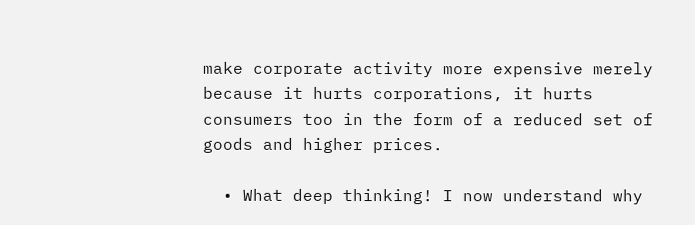make corporate activity more expensive merely because it hurts corporations, it hurts consumers too in the form of a reduced set of goods and higher prices.

  • What deep thinking! I now understand why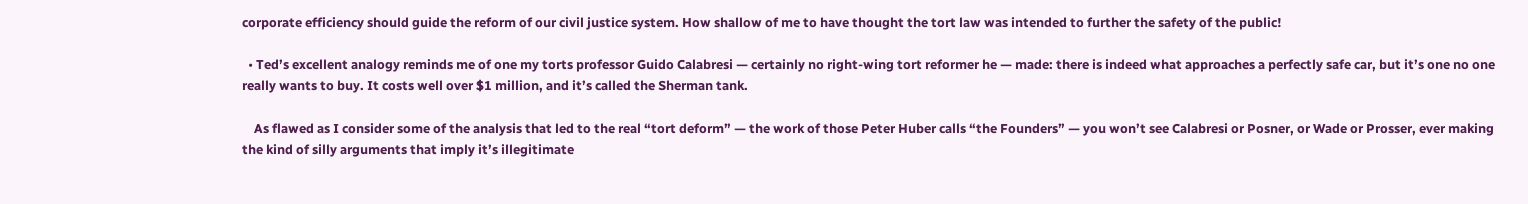corporate efficiency should guide the reform of our civil justice system. How shallow of me to have thought the tort law was intended to further the safety of the public!

  • Ted’s excellent analogy reminds me of one my torts professor Guido Calabresi — certainly no right-wing tort reformer he — made: there is indeed what approaches a perfectly safe car, but it’s one no one really wants to buy. It costs well over $1 million, and it’s called the Sherman tank.

    As flawed as I consider some of the analysis that led to the real “tort deform” — the work of those Peter Huber calls “the Founders” — you won’t see Calabresi or Posner, or Wade or Prosser, ever making the kind of silly arguments that imply it’s illegitimate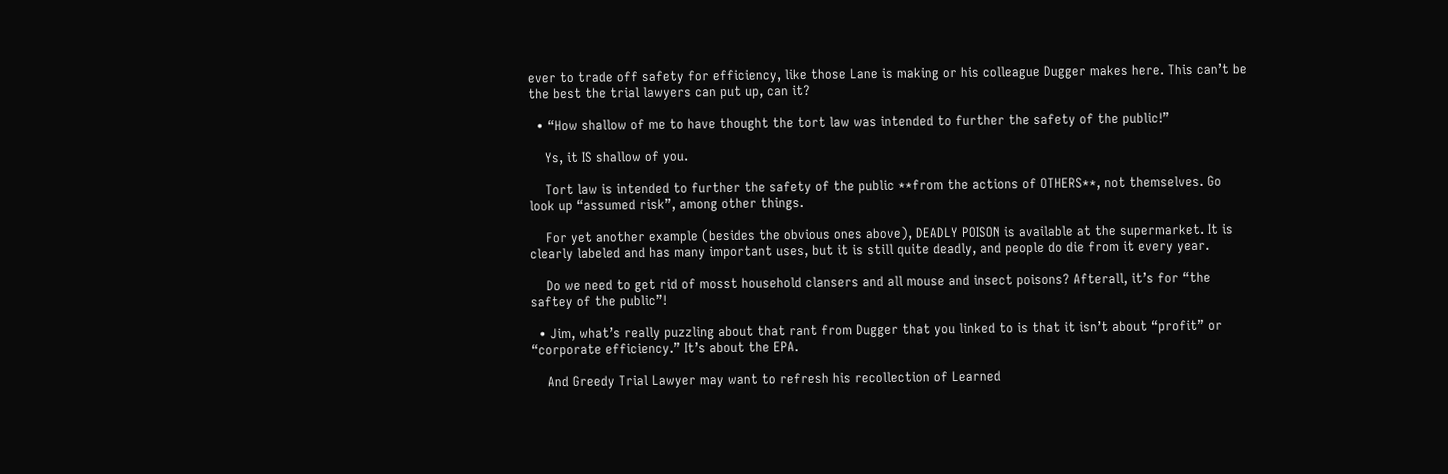ever to trade off safety for efficiency, like those Lane is making or his colleague Dugger makes here. This can’t be the best the trial lawyers can put up, can it?

  • “How shallow of me to have thought the tort law was intended to further the safety of the public!”

    Ys, it IS shallow of you.

    Tort law is intended to further the safety of the public **from the actions of OTHERS**, not themselves. Go look up “assumed risk”, among other things.

    For yet another example (besides the obvious ones above), DEADLY POISON is available at the supermarket. It is clearly labeled and has many important uses, but it is still quite deadly, and people do die from it every year.

    Do we need to get rid of mosst household clansers and all mouse and insect poisons? Afterall, it’s for “the saftey of the public”!

  • Jim, what’s really puzzling about that rant from Dugger that you linked to is that it isn’t about “profit” or “corporate efficiency.” It’s about the EPA.

    And Greedy Trial Lawyer may want to refresh his recollection of Learned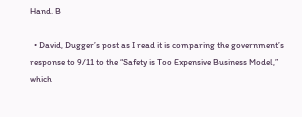Hand. B

  • David, Dugger’s post as I read it is comparing the government’s response to 9/11 to the “Safety is Too Expensive Business Model,” which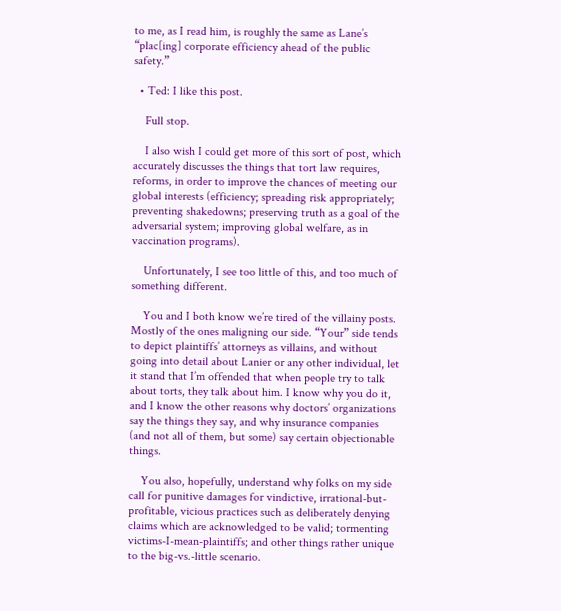to me, as I read him, is roughly the same as Lane’s “plac[ing] corporate efficiency ahead of the public safety.”

  • Ted: I like this post.

    Full stop.

    I also wish I could get more of this sort of post, which accurately discusses the things that tort law requires, reforms, in order to improve the chances of meeting our global interests (efficiency; spreading risk appropriately; preventing shakedowns; preserving truth as a goal of the adversarial system; improving global welfare, as in vaccination programs).

    Unfortunately, I see too little of this, and too much of something different.

    You and I both know we’re tired of the villainy posts. Mostly of the ones maligning our side. “Your” side tends to depict plaintiffs’ attorneys as villains, and without going into detail about Lanier or any other individual, let it stand that I’m offended that when people try to talk about torts, they talk about him. I know why you do it, and I know the other reasons why doctors’ organizations say the things they say, and why insurance companies (and not all of them, but some) say certain objectionable things.

    You also, hopefully, understand why folks on my side call for punitive damages for vindictive, irrational-but-profitable, vicious practices such as deliberately denying claims which are acknowledged to be valid; tormenting victims-I-mean-plaintiffs; and other things rather unique to the big-vs.-little scenario.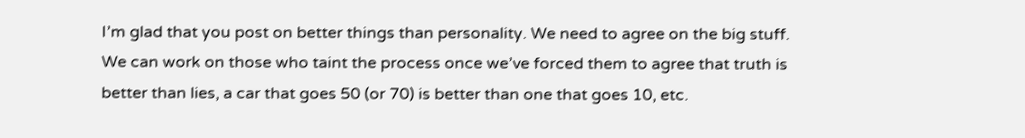I’m glad that you post on better things than personality. We need to agree on the big stuff. We can work on those who taint the process once we’ve forced them to agree that truth is better than lies, a car that goes 50 (or 70) is better than one that goes 10, etc.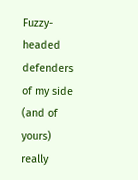Fuzzy-headed defenders of my side (and of yours) really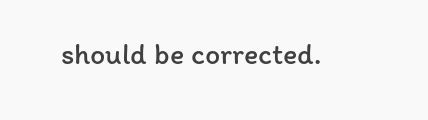should be corrected.